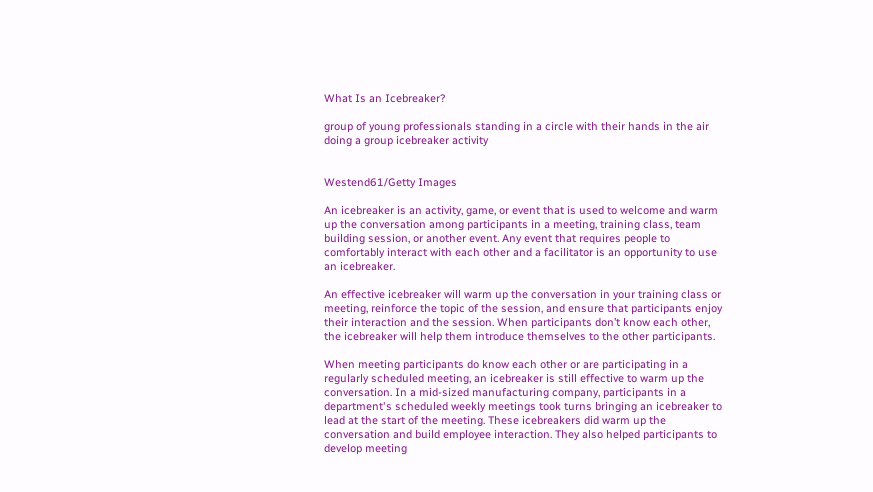What Is an Icebreaker?

group of young professionals standing in a circle with their hands in the air doing a group icebreaker activity


Westend61/Getty Images

An icebreaker is an activity, game, or event that is used to welcome and warm up the conversation among participants in a meeting, training class, team building session, or another event. Any event that requires people to comfortably interact with each other and a facilitator is an opportunity to use an icebreaker.

An effective icebreaker will warm up the conversation in your training class or meeting, reinforce the topic of the session, and ensure that participants enjoy their interaction and the session. When participants don’t know each other, the icebreaker will help them introduce themselves to the other participants.

When meeting participants do know each other or are participating in a regularly scheduled meeting, an icebreaker is still effective to warm up the conversation. In a mid-sized manufacturing company, participants in a department's scheduled weekly meetings took turns bringing an icebreaker to lead at the start of the meeting. These icebreakers did warm up the conversation and build employee interaction. They also helped participants to develop meeting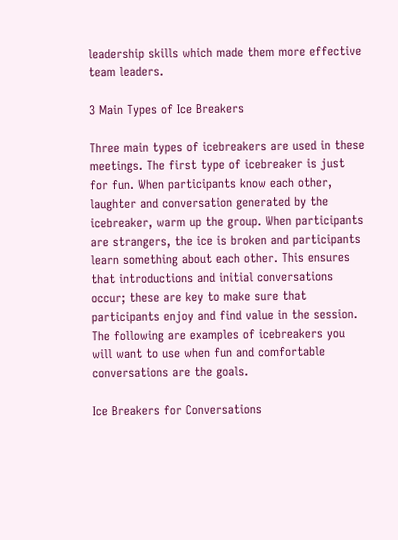leadership skills which made them more effective team leaders.

3 Main Types of Ice Breakers

Three main types of icebreakers are used in these meetings. The first type of icebreaker is just for fun. When participants know each other, laughter and conversation generated by the icebreaker, warm up the group. When participants are strangers, the ice is broken and participants learn something about each other. This ensures that introductions and initial conversations occur; these are key to make sure that participants enjoy and find value in the session. The following are examples of icebreakers you will want to use when fun and comfortable conversations are the goals.

Ice Breakers for Conversations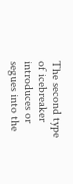The second type of icebreaker introduces or segues into the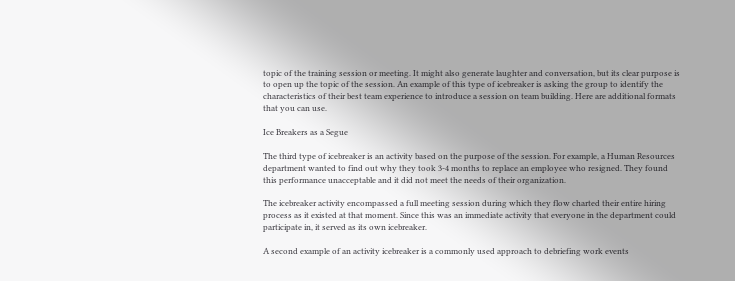topic of the training session or meeting. It might also generate laughter and conversation, but its clear purpose is to open up the topic of the session. An example of this type of icebreaker is asking the group to identify the characteristics of their best team experience to introduce a session on team building. Here are additional formats that you can use.

Ice Breakers as a Segue

The third type of icebreaker is an activity based on the purpose of the session. For example, a Human Resources department wanted to find out why they took 3-4 months to replace an employee who resigned. They found this performance unacceptable and it did not meet the needs of their organization.

The icebreaker activity encompassed a full meeting session during which they flow charted their entire hiring process as it existed at that moment. Since this was an immediate activity that everyone in the department could participate in, it served as its own icebreaker.

A second example of an activity icebreaker is a commonly used approach to debriefing work events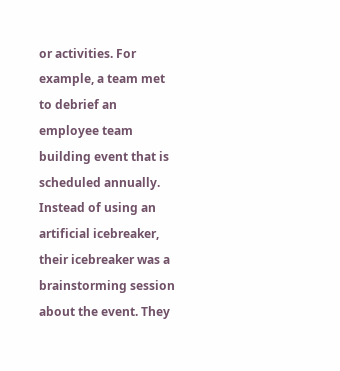or activities. For example, a team met to debrief an employee team building event that is scheduled annually. Instead of using an artificial icebreaker, their icebreaker was a brainstorming session about the event. They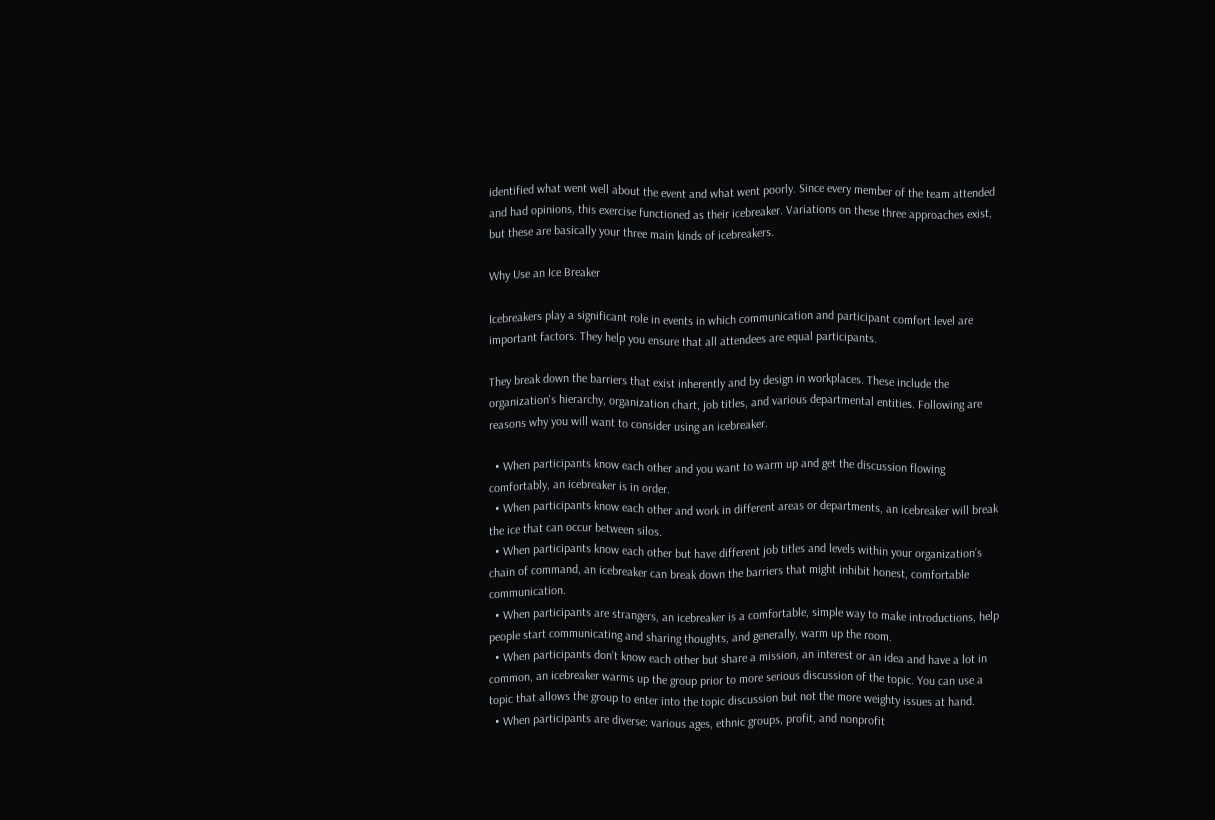identified what went well about the event and what went poorly. Since every member of the team attended and had opinions, this exercise functioned as their icebreaker. Variations on these three approaches exist, but these are basically your three main kinds of icebreakers.

Why Use an Ice Breaker

Icebreakers play a significant role in events in which communication and participant comfort level are important factors. They help you ensure that all attendees are equal participants.

They break down the barriers that exist inherently and by design in workplaces. These include the organization's hierarchy, organization chart, job titles, and various departmental entities. Following are reasons why you will want to consider using an icebreaker.

  • When participants know each other and you want to warm up and get the discussion flowing comfortably, an icebreaker is in order.
  • When participants know each other and work in different areas or departments, an icebreaker will break the ice that can occur between silos.
  • When participants know each other but have different job titles and levels within your organization’s chain of command, an icebreaker can break down the barriers that might inhibit honest, comfortable communication.
  • When participants are strangers, an icebreaker is a comfortable, simple way to make introductions, help people start communicating and sharing thoughts, and generally, warm up the room.
  • When participants don’t know each other but share a mission, an interest or an idea and have a lot in common, an icebreaker warms up the group prior to more serious discussion of the topic. You can use a topic that allows the group to enter into the topic discussion but not the more weighty issues at hand.
  • When participants are diverse: various ages, ethnic groups, profit, and nonprofit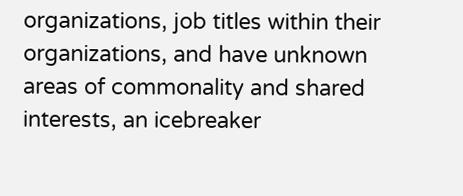organizations, job titles within their organizations, and have unknown areas of commonality and shared interests, an icebreaker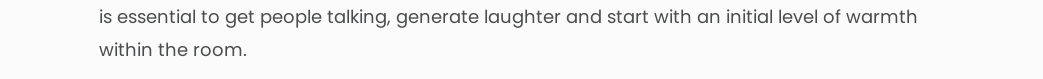is essential to get people talking, generate laughter and start with an initial level of warmth within the room.